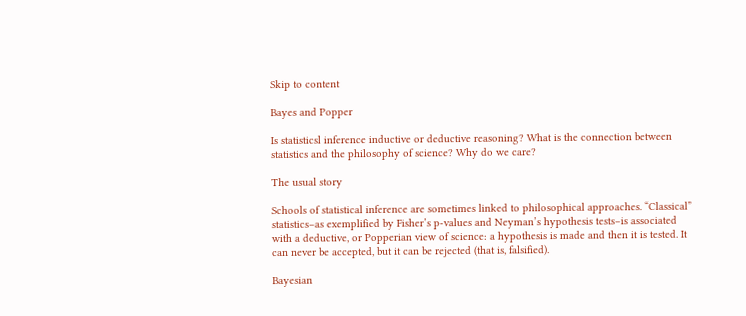Skip to content

Bayes and Popper

Is statisticsl inference inductive or deductive reasoning? What is the connection between statistics and the philosophy of science? Why do we care?

The usual story

Schools of statistical inference are sometimes linked to philosophical approaches. “Classical” statistics–as exemplified by Fisher’s p-values and Neyman’s hypothesis tests–is associated with a deductive, or Popperian view of science: a hypothesis is made and then it is tested. It can never be accepted, but it can be rejected (that is, falsified).

Bayesian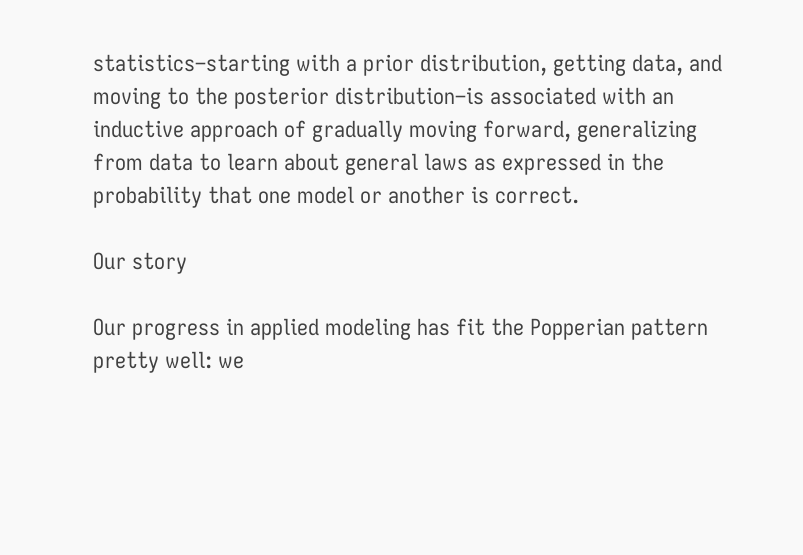statistics–starting with a prior distribution, getting data, and moving to the posterior distribution–is associated with an inductive approach of gradually moving forward, generalizing from data to learn about general laws as expressed in the probability that one model or another is correct.

Our story

Our progress in applied modeling has fit the Popperian pattern pretty well: we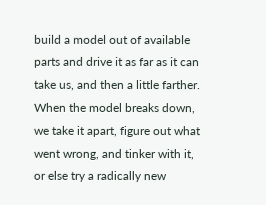build a model out of available parts and drive it as far as it can take us, and then a little farther. When the model breaks down, we take it apart, figure out what went wrong, and tinker with it, or else try a radically new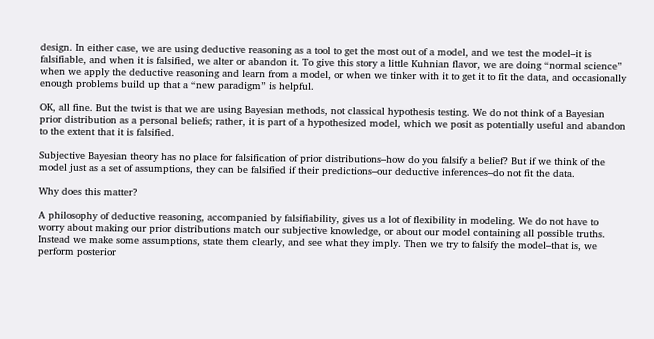design. In either case, we are using deductive reasoning as a tool to get the most out of a model, and we test the model–it is falsifiable, and when it is falsified, we alter or abandon it. To give this story a little Kuhnian flavor, we are doing “normal science” when we apply the deductive reasoning and learn from a model, or when we tinker with it to get it to fit the data, and occasionally enough problems build up that a “new paradigm” is helpful.

OK, all fine. But the twist is that we are using Bayesian methods, not classical hypothesis testing. We do not think of a Bayesian prior distribution as a personal beliefs; rather, it is part of a hypothesized model, which we posit as potentially useful and abandon to the extent that it is falsified.

Subjective Bayesian theory has no place for falsification of prior distributions–how do you falsify a belief? But if we think of the model just as a set of assumptions, they can be falsified if their predictions–our deductive inferences–do not fit the data.

Why does this matter?

A philosophy of deductive reasoning, accompanied by falsifiability, gives us a lot of flexibility in modeling. We do not have to worry about making our prior distributions match our subjective knowledge, or about our model containing all possible truths. Instead we make some assumptions, state them clearly, and see what they imply. Then we try to falsify the model–that is, we perform posterior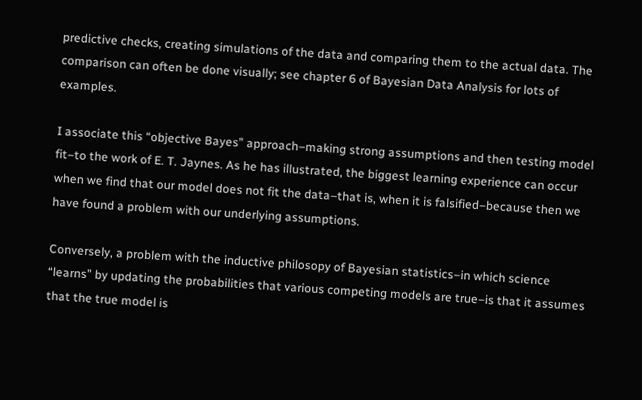predictive checks, creating simulations of the data and comparing them to the actual data. The comparison can often be done visually; see chapter 6 of Bayesian Data Analysis for lots of examples.

I associate this “objective Bayes” approach–making strong assumptions and then testing model fit–to the work of E. T. Jaynes. As he has illustrated, the biggest learning experience can occur when we find that our model does not fit the data–that is, when it is falsified–because then we have found a problem with our underlying assumptions.

Conversely, a problem with the inductive philosopy of Bayesian statistics–in which science “learns” by updating the probabilities that various competing models are true–is that it assumes that the true model is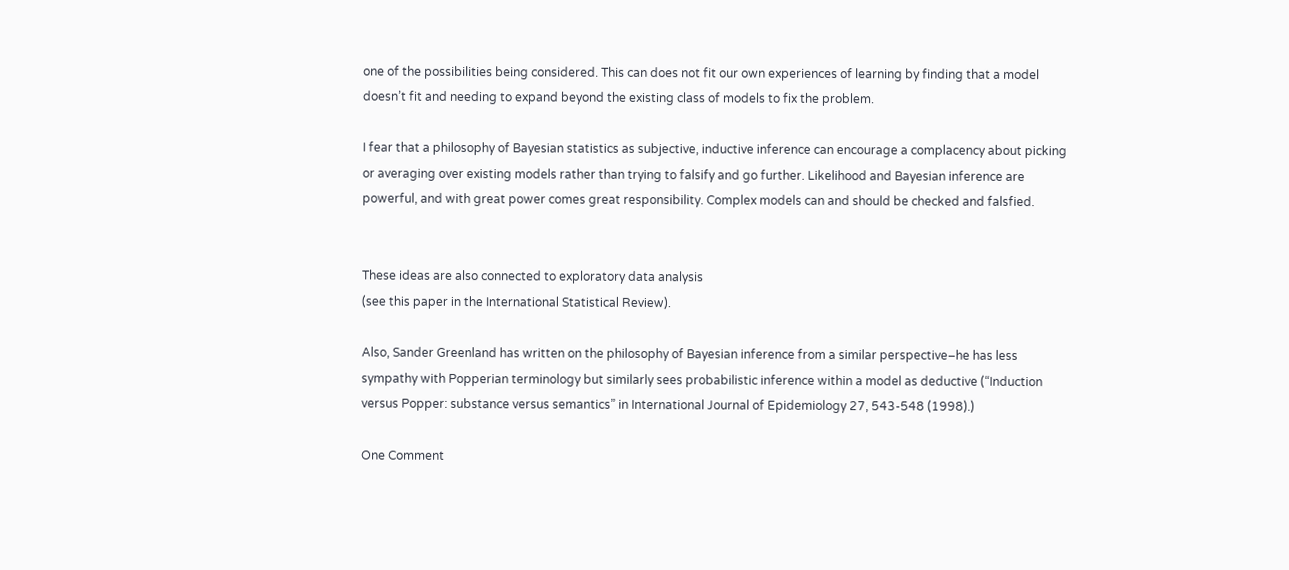one of the possibilities being considered. This can does not fit our own experiences of learning by finding that a model doesn’t fit and needing to expand beyond the existing class of models to fix the problem.

I fear that a philosophy of Bayesian statistics as subjective, inductive inference can encourage a complacency about picking or averaging over existing models rather than trying to falsify and go further. Likelihood and Bayesian inference are powerful, and with great power comes great responsibility. Complex models can and should be checked and falsfied.


These ideas are also connected to exploratory data analysis
(see this paper in the International Statistical Review).

Also, Sander Greenland has written on the philosophy of Bayesian inference from a similar perspective–he has less sympathy with Popperian terminology but similarly sees probabilistic inference within a model as deductive (“Induction versus Popper: substance versus semantics” in International Journal of Epidemiology 27, 543-548 (1998).)

One Comment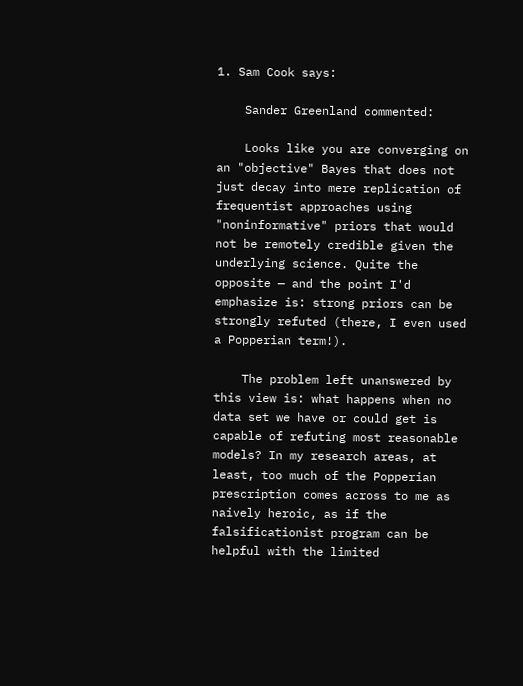1. Sam Cook says:

    Sander Greenland commented:

    Looks like you are converging on an "objective" Bayes that does not just decay into mere replication of frequentist approaches using "noninformative" priors that would not be remotely credible given the underlying science. Quite the opposite — and the point I'd emphasize is: strong priors can be strongly refuted (there, I even used a Popperian term!).

    The problem left unanswered by this view is: what happens when no data set we have or could get is capable of refuting most reasonable models? In my research areas, at least, too much of the Popperian prescription comes across to me as naively heroic, as if the falsificationist program can be helpful with the limited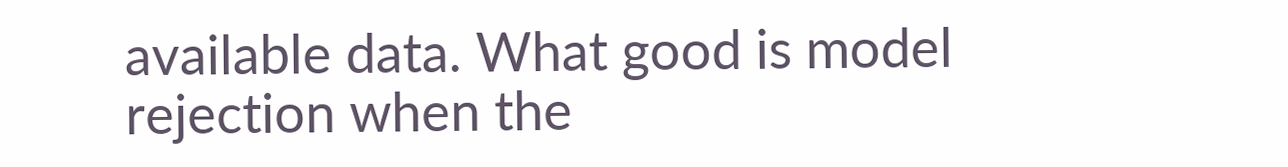available data. What good is model rejection when the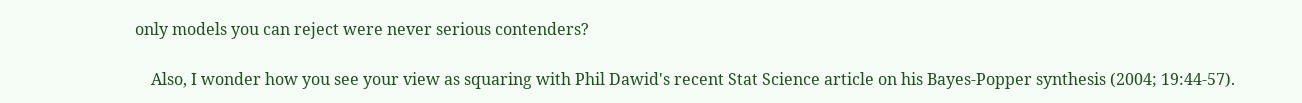only models you can reject were never serious contenders?

    Also, I wonder how you see your view as squaring with Phil Dawid's recent Stat Science article on his Bayes-Popper synthesis (2004; 19:44-57).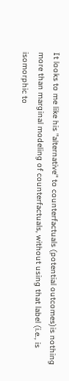It looks to me like his "alternative" to counterfactuals (potential outcomes)is nothing more than marginal modeling of counterfactuals, without using that label (i.e., is isomorphic to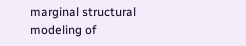marginal structural modeling of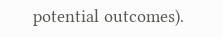potential outcomes).